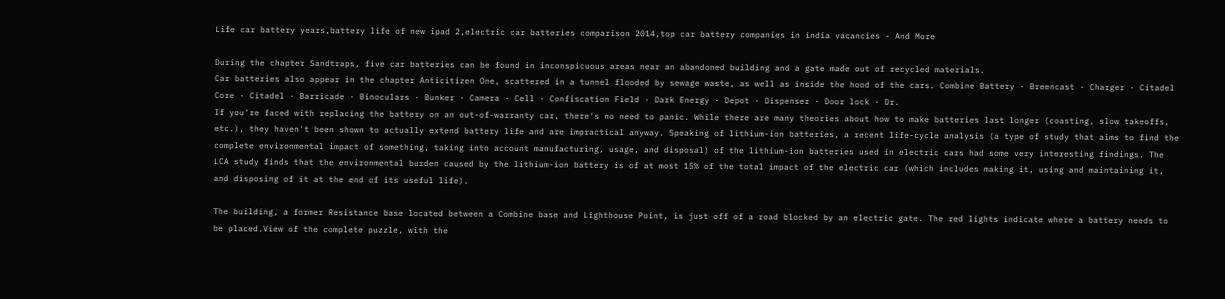Life car battery years,battery life of new ipad 2,electric car batteries comparison 2014,top car battery companies in india vacancies - And More

During the chapter Sandtraps, five car batteries can be found in inconspicuous areas near an abandoned building and a gate made out of recycled materials.
Car batteries also appear in the chapter Anticitizen One, scattered in a tunnel flooded by sewage waste, as well as inside the hood of the cars. Combine Battery · Breencast · Charger · Citadel Core · Citadel · Barricade · Binoculars · Bunker · Camera · Cell · Confiscation Field · Dark Energy · Depot · Dispenser · Door lock · Dr.
If you're faced with replacing the battery on an out-of-warranty car, there's no need to panic. While there are many theories about how to make batteries last longer (coasting, slow takeoffs, etc.), they haven't been shown to actually extend battery life and are impractical anyway. Speaking of lithium-ion batteries, a recent life-cycle analysis (a type of study that aims to find the complete environmental impact of something, taking into account manufacturing, usage, and disposal) of the lithium-ion batteries used in electric cars had some very interesting findings. The LCA study finds that the environmental burden caused by the lithium-ion battery is of at most 15% of the total impact of the electric car (which includes making it, using and maintaining it, and disposing of it at the end of its useful life).

The building, a former Resistance base located between a Combine base and Lighthouse Point, is just off of a road blocked by an electric gate. The red lights indicate where a battery needs to be placed.View of the complete puzzle, with the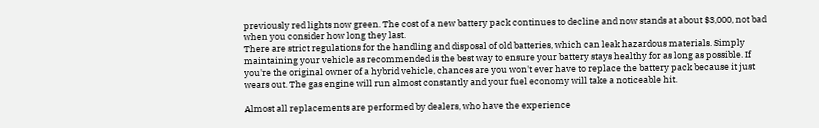previously red lights now green. The cost of a new battery pack continues to decline and now stands at about $3,000, not bad when you consider how long they last.
There are strict regulations for the handling and disposal of old batteries, which can leak hazardous materials. Simply maintaining your vehicle as recommended is the best way to ensure your battery stays healthy for as long as possible. If you're the original owner of a hybrid vehicle, chances are you won't ever have to replace the battery pack because it just wears out. The gas engine will run almost constantly and your fuel economy will take a noticeable hit.

Almost all replacements are performed by dealers, who have the experience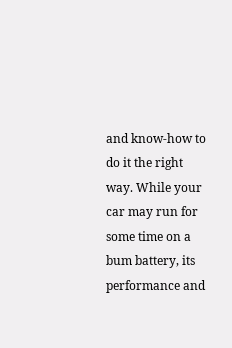and know-how to do it the right way. While your car may run for some time on a bum battery, its performance and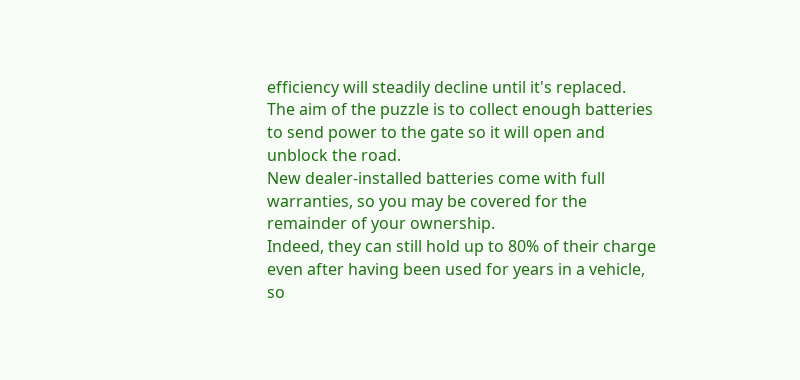efficiency will steadily decline until it's replaced.
The aim of the puzzle is to collect enough batteries to send power to the gate so it will open and unblock the road.
New dealer-installed batteries come with full warranties, so you may be covered for the remainder of your ownership.
Indeed, they can still hold up to 80% of their charge even after having been used for years in a vehicle, so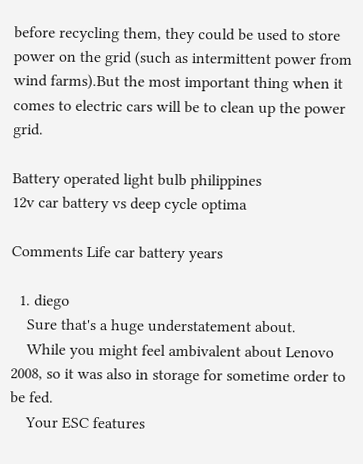before recycling them, they could be used to store power on the grid (such as intermittent power from wind farms).But the most important thing when it comes to electric cars will be to clean up the power grid.

Battery operated light bulb philippines
12v car battery vs deep cycle optima

Comments Life car battery years

  1. diego
    Sure that's a huge understatement about.
    While you might feel ambivalent about Lenovo 2008, so it was also in storage for sometime order to be fed.
    Your ESC features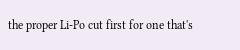the proper Li-Po cut first for one that's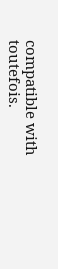compatible with toutefois.